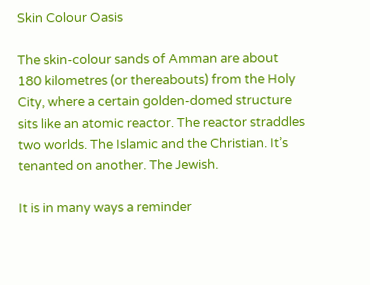Skin Colour Oasis

The skin-colour sands of Amman are about 180 kilometres (or thereabouts) from the Holy City, where a certain golden-domed structure sits like an atomic reactor. The reactor straddles two worlds. The Islamic and the Christian. It’s tenanted on another. The Jewish.

It is in many ways a reminder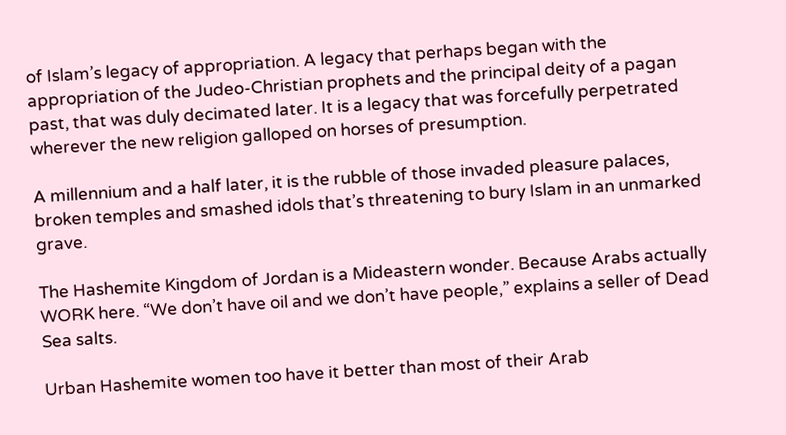of Islam’s legacy of appropriation. A legacy that perhaps began with the appropriation of the Judeo-Christian prophets and the principal deity of a pagan past, that was duly decimated later. It is a legacy that was forcefully perpetrated wherever the new religion galloped on horses of presumption.

A millennium and a half later, it is the rubble of those invaded pleasure palaces, broken temples and smashed idols that’s threatening to bury Islam in an unmarked grave.

The Hashemite Kingdom of Jordan is a Mideastern wonder. Because Arabs actually WORK here. “We don’t have oil and we don’t have people,” explains a seller of Dead Sea salts.

Urban Hashemite women too have it better than most of their Arab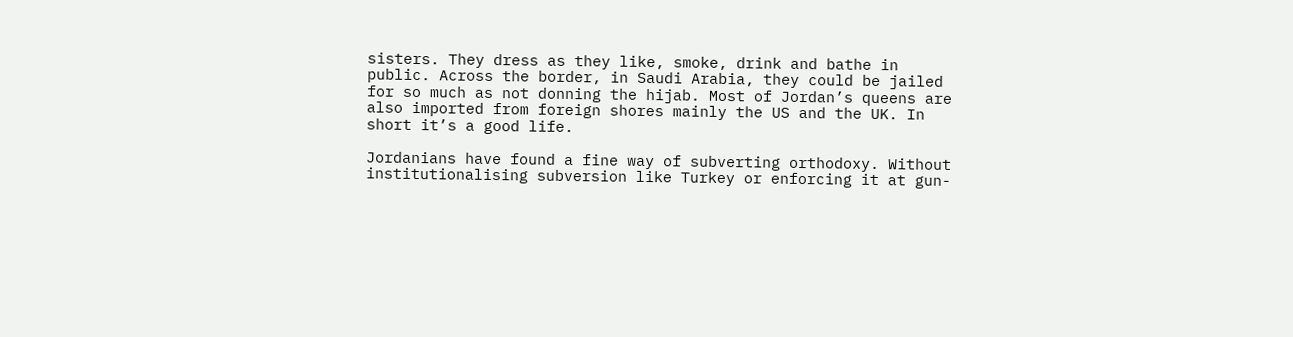sisters. They dress as they like, smoke, drink and bathe in public. Across the border, in Saudi Arabia, they could be jailed for so much as not donning the hijab. Most of Jordan’s queens are also imported from foreign shores mainly the US and the UK. In short it’s a good life.

Jordanians have found a fine way of subverting orthodoxy. Without institutionalising subversion like Turkey or enforcing it at gun-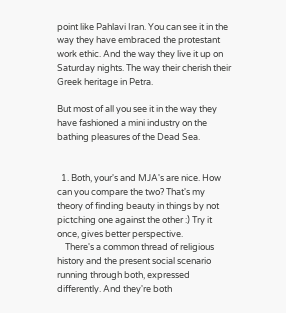point like Pahlavi Iran. You can see it in the way they have embraced the protestant work ethic. And the way they live it up on Saturday nights. The way their cherish their Greek heritage in Petra.

But most of all you see it in the way they have fashioned a mini industry on the bathing pleasures of the Dead Sea.


  1. Both, your's and MJA's are nice. How can you compare the two? That's my theory of finding beauty in things by not pictching one against the other :) Try it once, gives better perspective.
    There's a common thread of religious history and the present social scenario running through both, expressed differently. And they're both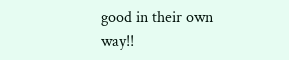good in their own way!!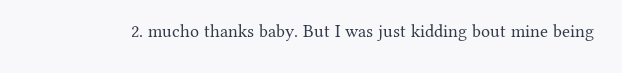2. mucho thanks baby. But I was just kidding bout mine being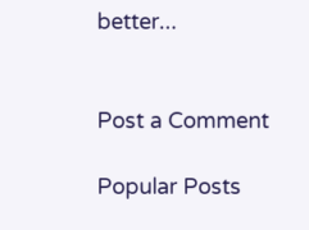better...


Post a Comment

Popular Posts